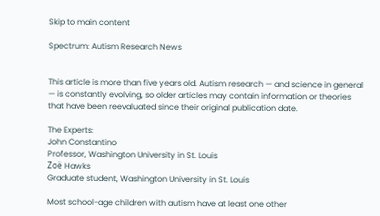Skip to main content

Spectrum: Autism Research News


This article is more than five years old. Autism research — and science in general — is constantly evolving, so older articles may contain information or theories that have been reevaluated since their original publication date.

The Experts:
John Constantino
Professor, Washington University in St. Louis
Zoë Hawks
Graduate student, Washington University in St. Louis

Most school-age children with autism have at least one other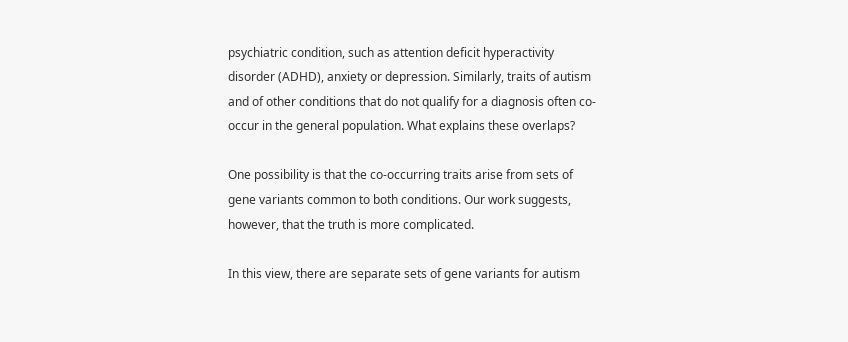psychiatric condition, such as attention deficit hyperactivity disorder (ADHD), anxiety or depression. Similarly, traits of autism and of other conditions that do not qualify for a diagnosis often co-occur in the general population. What explains these overlaps?

One possibility is that the co-occurring traits arise from sets of gene variants common to both conditions. Our work suggests, however, that the truth is more complicated.

In this view, there are separate sets of gene variants for autism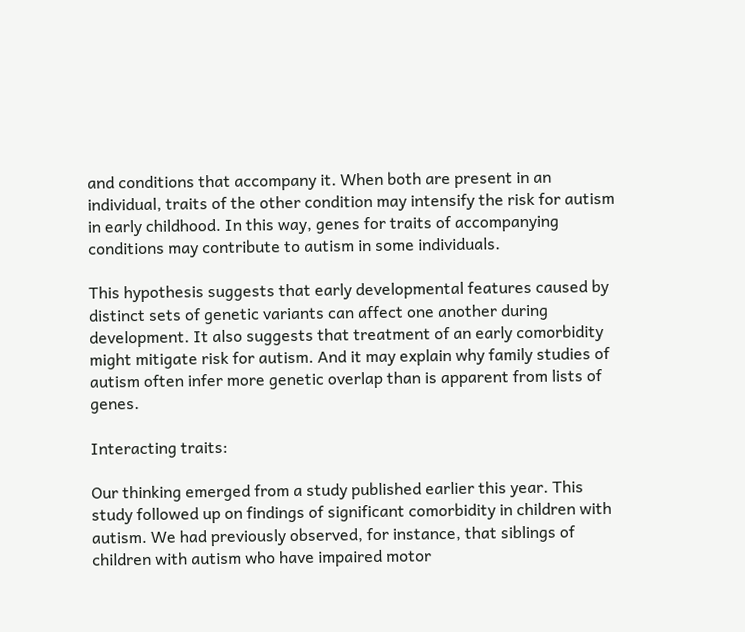and conditions that accompany it. When both are present in an individual, traits of the other condition may intensify the risk for autism in early childhood. In this way, genes for traits of accompanying conditions may contribute to autism in some individuals.

This hypothesis suggests that early developmental features caused by distinct sets of genetic variants can affect one another during development. It also suggests that treatment of an early comorbidity might mitigate risk for autism. And it may explain why family studies of autism often infer more genetic overlap than is apparent from lists of genes.

Interacting traits:

Our thinking emerged from a study published earlier this year. This study followed up on findings of significant comorbidity in children with autism. We had previously observed, for instance, that siblings of children with autism who have impaired motor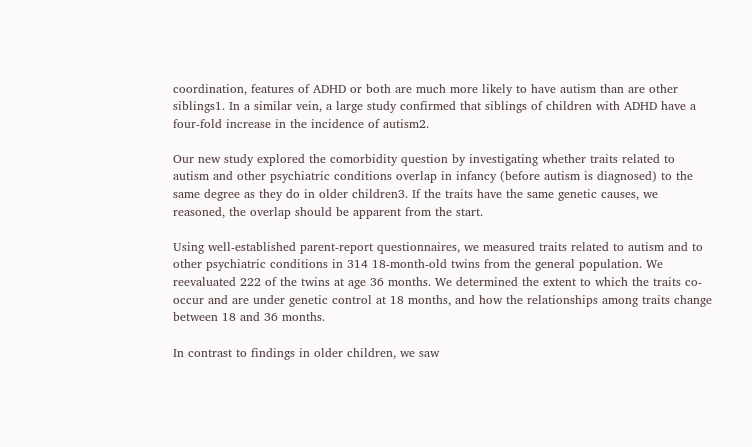coordination, features of ADHD or both are much more likely to have autism than are other siblings1. In a similar vein, a large study confirmed that siblings of children with ADHD have a four-fold increase in the incidence of autism2.

Our new study explored the comorbidity question by investigating whether traits related to autism and other psychiatric conditions overlap in infancy (before autism is diagnosed) to the same degree as they do in older children3. If the traits have the same genetic causes, we reasoned, the overlap should be apparent from the start.

Using well-established parent-report questionnaires, we measured traits related to autism and to other psychiatric conditions in 314 18-month-old twins from the general population. We reevaluated 222 of the twins at age 36 months. We determined the extent to which the traits co-occur and are under genetic control at 18 months, and how the relationships among traits change between 18 and 36 months.

In contrast to findings in older children, we saw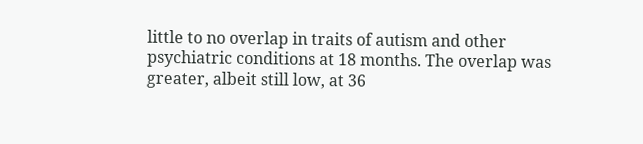little to no overlap in traits of autism and other psychiatric conditions at 18 months. The overlap was greater, albeit still low, at 36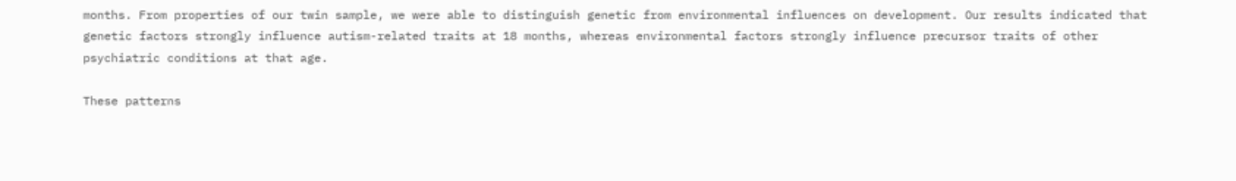months. From properties of our twin sample, we were able to distinguish genetic from environmental influences on development. Our results indicated that genetic factors strongly influence autism-related traits at 18 months, whereas environmental factors strongly influence precursor traits of other psychiatric conditions at that age.

These patterns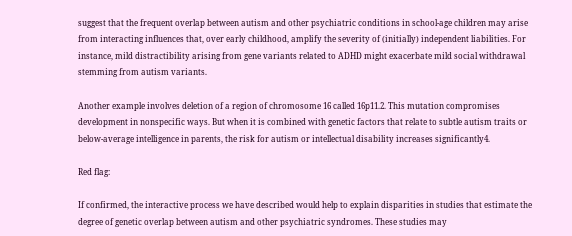suggest that the frequent overlap between autism and other psychiatric conditions in school-age children may arise from interacting influences that, over early childhood, amplify the severity of (initially) independent liabilities. For instance, mild distractibility arising from gene variants related to ADHD might exacerbate mild social withdrawal stemming from autism variants.

Another example involves deletion of a region of chromosome 16 called 16p11.2. This mutation compromises development in nonspecific ways. But when it is combined with genetic factors that relate to subtle autism traits or below-average intelligence in parents, the risk for autism or intellectual disability increases significantly4.

Red flag:

If confirmed, the interactive process we have described would help to explain disparities in studies that estimate the degree of genetic overlap between autism and other psychiatric syndromes. These studies may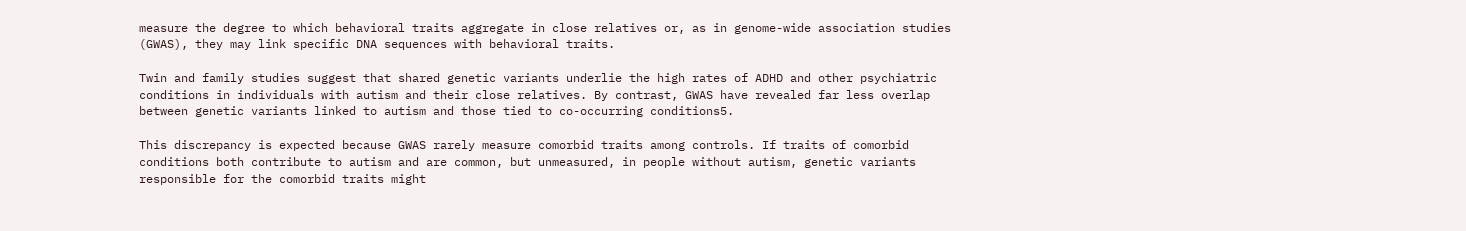measure the degree to which behavioral traits aggregate in close relatives or, as in genome-wide association studies (GWAS), they may link specific DNA sequences with behavioral traits.

Twin and family studies suggest that shared genetic variants underlie the high rates of ADHD and other psychiatric conditions in individuals with autism and their close relatives. By contrast, GWAS have revealed far less overlap between genetic variants linked to autism and those tied to co-occurring conditions5.

This discrepancy is expected because GWAS rarely measure comorbid traits among controls. If traits of comorbid conditions both contribute to autism and are common, but unmeasured, in people without autism, genetic variants responsible for the comorbid traits might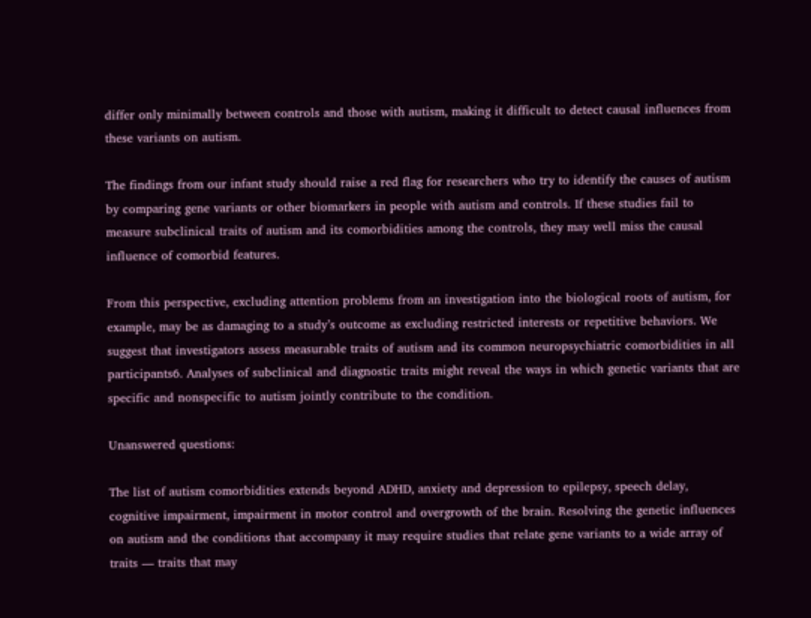differ only minimally between controls and those with autism, making it difficult to detect causal influences from these variants on autism.

The findings from our infant study should raise a red flag for researchers who try to identify the causes of autism by comparing gene variants or other biomarkers in people with autism and controls. If these studies fail to measure subclinical traits of autism and its comorbidities among the controls, they may well miss the causal influence of comorbid features.

From this perspective, excluding attention problems from an investigation into the biological roots of autism, for example, may be as damaging to a study’s outcome as excluding restricted interests or repetitive behaviors. We suggest that investigators assess measurable traits of autism and its common neuropsychiatric comorbidities in all participants6. Analyses of subclinical and diagnostic traits might reveal the ways in which genetic variants that are specific and nonspecific to autism jointly contribute to the condition.

Unanswered questions:

The list of autism comorbidities extends beyond ADHD, anxiety and depression to epilepsy, speech delay, cognitive impairment, impairment in motor control and overgrowth of the brain. Resolving the genetic influences on autism and the conditions that accompany it may require studies that relate gene variants to a wide array of traits — traits that may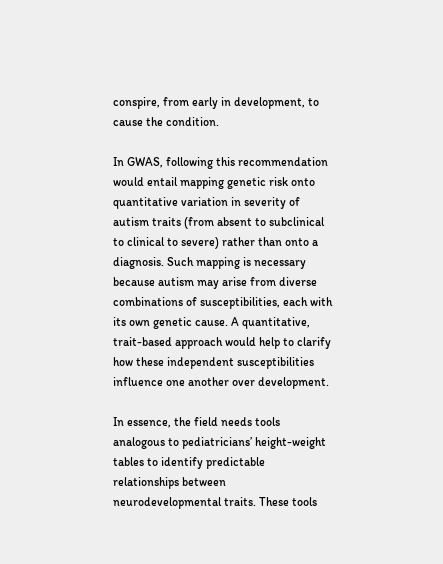conspire, from early in development, to cause the condition.

In GWAS, following this recommendation would entail mapping genetic risk onto quantitative variation in severity of autism traits (from absent to subclinical to clinical to severe) rather than onto a diagnosis. Such mapping is necessary because autism may arise from diverse combinations of susceptibilities, each with its own genetic cause. A quantitative, trait-based approach would help to clarify how these independent susceptibilities influence one another over development.

In essence, the field needs tools analogous to pediatricians’ height-weight tables to identify predictable relationships between neurodevelopmental traits. These tools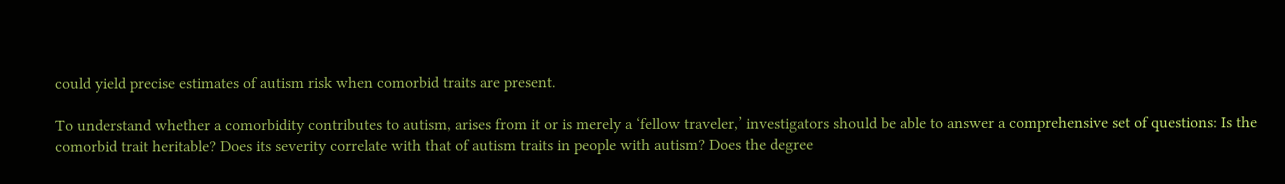could yield precise estimates of autism risk when comorbid traits are present.

To understand whether a comorbidity contributes to autism, arises from it or is merely a ‘fellow traveler,’ investigators should be able to answer a comprehensive set of questions: Is the comorbid trait heritable? Does its severity correlate with that of autism traits in people with autism? Does the degree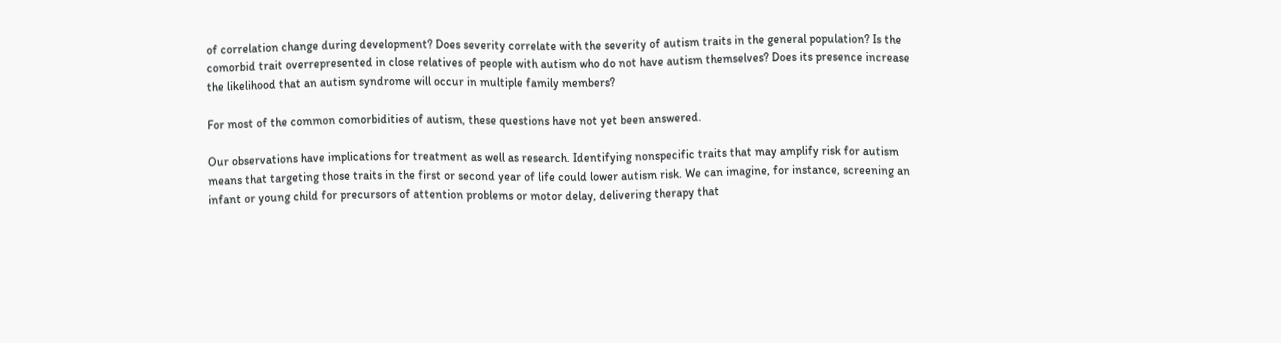of correlation change during development? Does severity correlate with the severity of autism traits in the general population? Is the comorbid trait overrepresented in close relatives of people with autism who do not have autism themselves? Does its presence increase the likelihood that an autism syndrome will occur in multiple family members?

For most of the common comorbidities of autism, these questions have not yet been answered.

Our observations have implications for treatment as well as research. Identifying nonspecific traits that may amplify risk for autism means that targeting those traits in the first or second year of life could lower autism risk. We can imagine, for instance, screening an infant or young child for precursors of attention problems or motor delay, delivering therapy that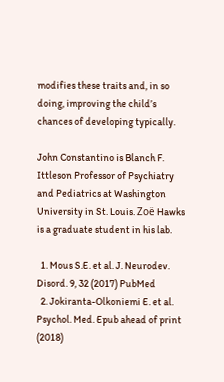modifies these traits and, in so doing, improving the child’s chances of developing typically.

John Constantino is Blanch F. Ittleson Professor of Psychiatry and Pediatrics at Washington University in St. Louis. Zoë Hawks is a graduate student in his lab.

  1. Mous S.E. et al. J. Neurodev. Disord. 9, 32 (2017) PubMed
  2. Jokiranta-Olkoniemi E. et al. Psychol. Med. Epub ahead of print (2018)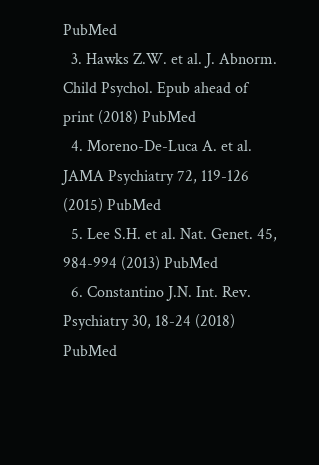PubMed
  3. Hawks Z.W. et al. J. Abnorm. Child Psychol. Epub ahead of print (2018) PubMed
  4. Moreno-De-Luca A. et al. JAMA Psychiatry 72, 119-126 (2015) PubMed
  5. Lee S.H. et al. Nat. Genet. 45, 984-994 (2013) PubMed
  6. Constantino J.N. Int. Rev. Psychiatry 30, 18-24 (2018) PubMed